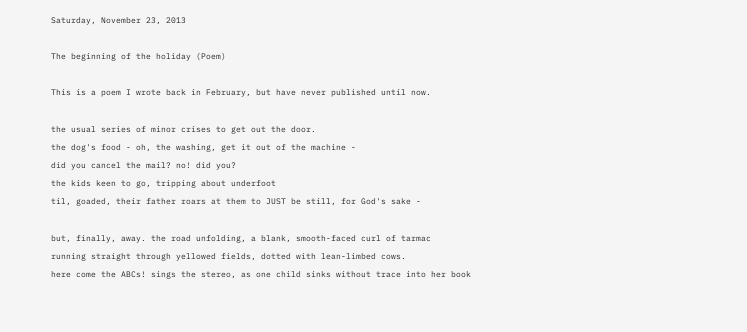Saturday, November 23, 2013

The beginning of the holiday (Poem)

This is a poem I wrote back in February, but have never published until now.

the usual series of minor crises to get out the door.
the dog's food - oh, the washing, get it out of the machine -
did you cancel the mail? no! did you?
the kids keen to go, tripping about underfoot
til, goaded, their father roars at them to JUST be still, for God's sake -

but, finally, away. the road unfolding, a blank, smooth-faced curl of tarmac
running straight through yellowed fields, dotted with lean-limbed cows.
here come the ABCs! sings the stereo, as one child sinks without trace into her book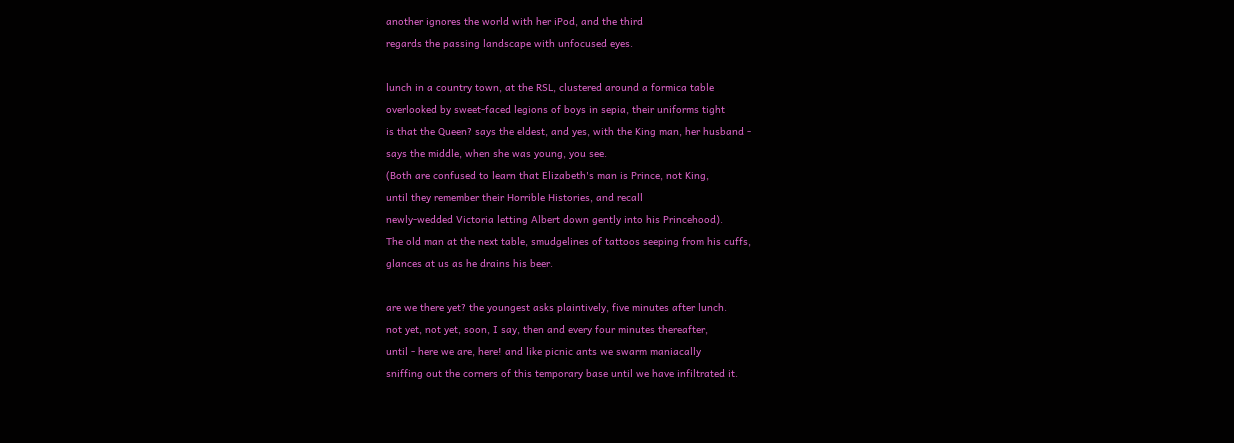another ignores the world with her iPod, and the third
regards the passing landscape with unfocused eyes.

lunch in a country town, at the RSL, clustered around a formica table
overlooked by sweet-faced legions of boys in sepia, their uniforms tight
is that the Queen? says the eldest, and yes, with the King man, her husband -
says the middle, when she was young, you see.
(Both are confused to learn that Elizabeth's man is Prince, not King,
until they remember their Horrible Histories, and recall
newly-wedded Victoria letting Albert down gently into his Princehood).
The old man at the next table, smudgelines of tattoos seeping from his cuffs,
glances at us as he drains his beer.

are we there yet? the youngest asks plaintively, five minutes after lunch.
not yet, not yet, soon, I say, then and every four minutes thereafter,
until - here we are, here! and like picnic ants we swarm maniacally
sniffing out the corners of this temporary base until we have infiltrated it.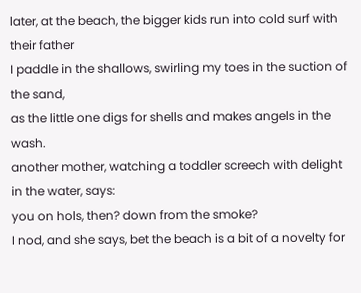later, at the beach, the bigger kids run into cold surf with their father
I paddle in the shallows, swirling my toes in the suction of the sand,
as the little one digs for shells and makes angels in the wash.
another mother, watching a toddler screech with delight in the water, says:
you on hols, then? down from the smoke?
I nod, and she says, bet the beach is a bit of a novelty for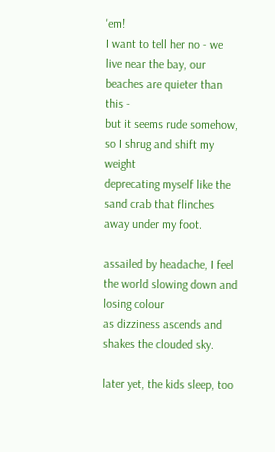'em!
I want to tell her no - we live near the bay, our beaches are quieter than this -
but it seems rude somehow, so I shrug and shift my weight
deprecating myself like the sand crab that flinches away under my foot.

assailed by headache, I feel the world slowing down and losing colour
as dizziness ascends and shakes the clouded sky.

later yet, the kids sleep, too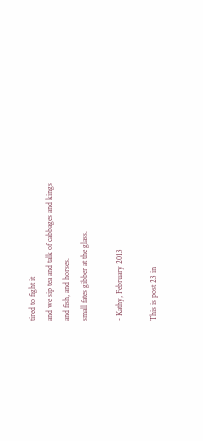tired to fight it
and we sip tea and talk of cabbages and kings
and fish, and horses.
small fates gibber at the glass.

- Kathy, February 2013

This is post 23 in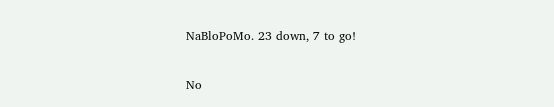NaBloPoMo. 23 down, 7 to go!

No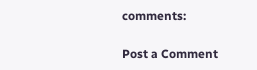comments:

Post a Comment